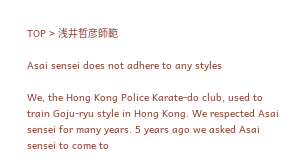TOP > 浅井哲彦師範

Asai sensei does not adhere to any styles

We, the Hong Kong Police Karate-do club, used to train Goju-ryu style in Hong Kong. We respected Asai sensei for many years. 5 years ago we asked Asai sensei to come to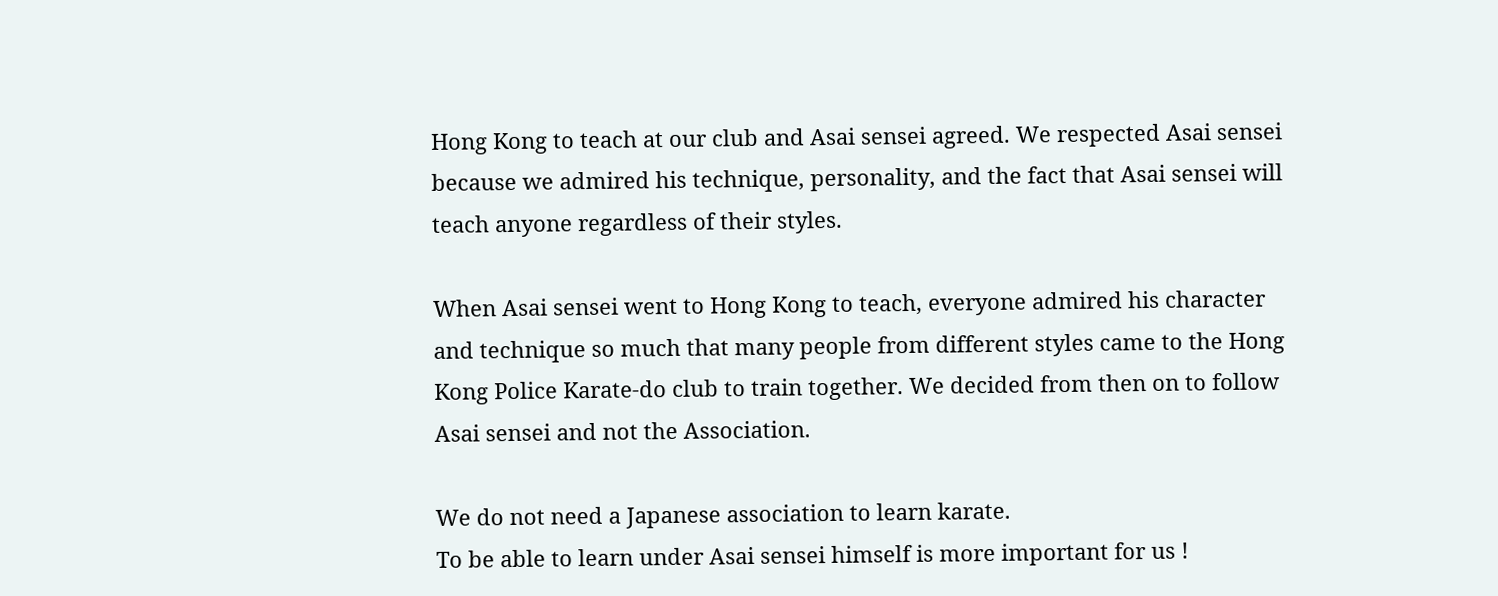Hong Kong to teach at our club and Asai sensei agreed. We respected Asai sensei because we admired his technique, personality, and the fact that Asai sensei will teach anyone regardless of their styles.

When Asai sensei went to Hong Kong to teach, everyone admired his character and technique so much that many people from different styles came to the Hong Kong Police Karate-do club to train together. We decided from then on to follow Asai sensei and not the Association.

We do not need a Japanese association to learn karate.
To be able to learn under Asai sensei himself is more important for us !